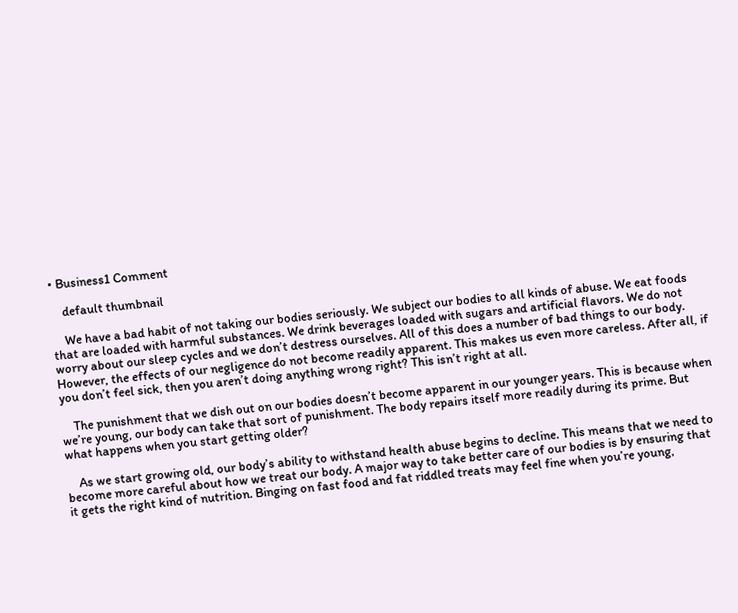• Business1 Comment

    default thumbnail

    We have a bad habit of not taking our bodies seriously. We subject our bodies to all kinds of abuse. We eat foods that are loaded with harmful substances. We drink beverages loaded with sugars and artificial flavors. We do not worry about our sleep cycles and we don’t destress ourselves. All of this does a number of bad things to our body. However, the effects of our negligence do not become readily apparent. This makes us even more careless. After all, if you don’t feel sick, then you aren’t doing anything wrong right? This isn’t right at all.

    The punishment that we dish out on our bodies doesn’t become apparent in our younger years. This is because when we’re young, our body can take that sort of punishment. The body repairs itself more readily during its prime. But what happens when you start getting older?

    As we start growing old, our body’s ability to withstand health abuse begins to decline. This means that we need to become more careful about how we treat our body. A major way to take better care of our bodies is by ensuring that it gets the right kind of nutrition. Binging on fast food and fat riddled treats may feel fine when you’re young,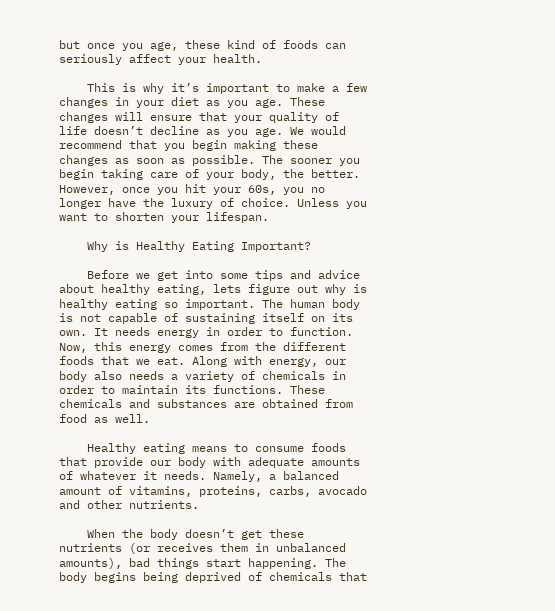but once you age, these kind of foods can seriously affect your health.

    This is why it’s important to make a few changes in your diet as you age. These changes will ensure that your quality of life doesn’t decline as you age. We would recommend that you begin making these changes as soon as possible. The sooner you begin taking care of your body, the better. However, once you hit your 60s, you no longer have the luxury of choice. Unless you want to shorten your lifespan.

    Why is Healthy Eating Important?

    Before we get into some tips and advice about healthy eating, lets figure out why is healthy eating so important. The human body is not capable of sustaining itself on its own. It needs energy in order to function. Now, this energy comes from the different foods that we eat. Along with energy, our body also needs a variety of chemicals in order to maintain its functions. These chemicals and substances are obtained from food as well.

    Healthy eating means to consume foods that provide our body with adequate amounts of whatever it needs. Namely, a balanced amount of vitamins, proteins, carbs, avocado and other nutrients.

    When the body doesn’t get these nutrients (or receives them in unbalanced amounts), bad things start happening. The body begins being deprived of chemicals that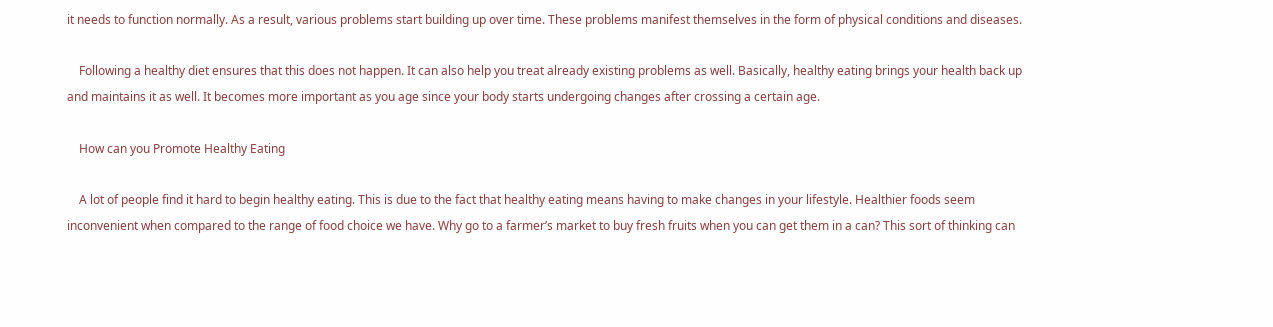it needs to function normally. As a result, various problems start building up over time. These problems manifest themselves in the form of physical conditions and diseases.

    Following a healthy diet ensures that this does not happen. It can also help you treat already existing problems as well. Basically, healthy eating brings your health back up and maintains it as well. It becomes more important as you age since your body starts undergoing changes after crossing a certain age.

    How can you Promote Healthy Eating

    A lot of people find it hard to begin healthy eating. This is due to the fact that healthy eating means having to make changes in your lifestyle. Healthier foods seem inconvenient when compared to the range of food choice we have. Why go to a farmer’s market to buy fresh fruits when you can get them in a can? This sort of thinking can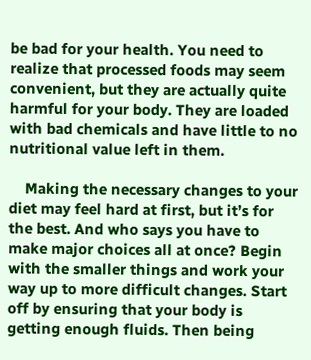be bad for your health. You need to realize that processed foods may seem convenient, but they are actually quite harmful for your body. They are loaded with bad chemicals and have little to no nutritional value left in them.

    Making the necessary changes to your diet may feel hard at first, but it’s for the best. And who says you have to make major choices all at once? Begin with the smaller things and work your way up to more difficult changes. Start off by ensuring that your body is getting enough fluids. Then being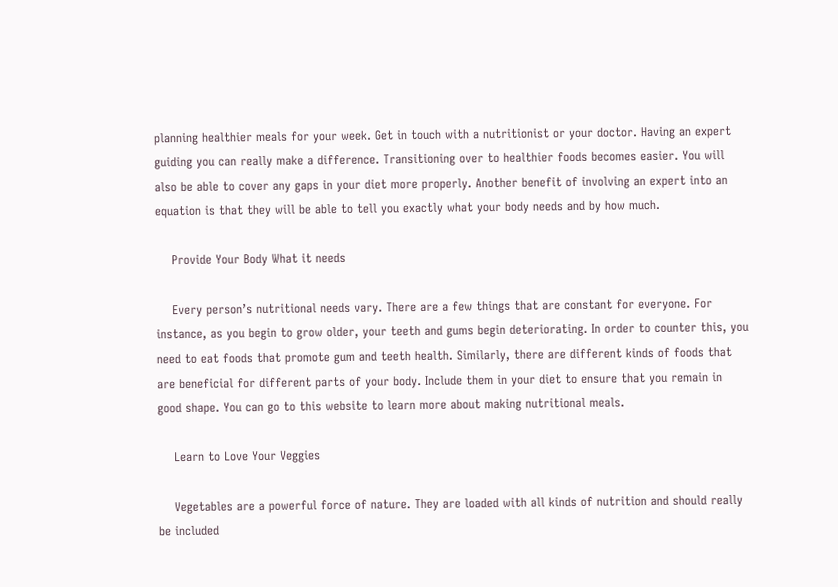planning healthier meals for your week. Get in touch with a nutritionist or your doctor. Having an expert guiding you can really make a difference. Transitioning over to healthier foods becomes easier. You will also be able to cover any gaps in your diet more properly. Another benefit of involving an expert into an equation is that they will be able to tell you exactly what your body needs and by how much.

    Provide Your Body What it needs

    Every person’s nutritional needs vary. There are a few things that are constant for everyone. For instance, as you begin to grow older, your teeth and gums begin deteriorating. In order to counter this, you need to eat foods that promote gum and teeth health. Similarly, there are different kinds of foods that are beneficial for different parts of your body. Include them in your diet to ensure that you remain in good shape. You can go to this website to learn more about making nutritional meals.

    Learn to Love Your Veggies

    Vegetables are a powerful force of nature. They are loaded with all kinds of nutrition and should really be included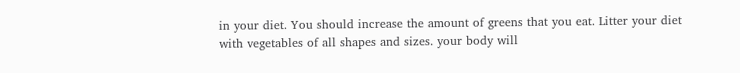in your diet. You should increase the amount of greens that you eat. Litter your diet with vegetables of all shapes and sizes. your body will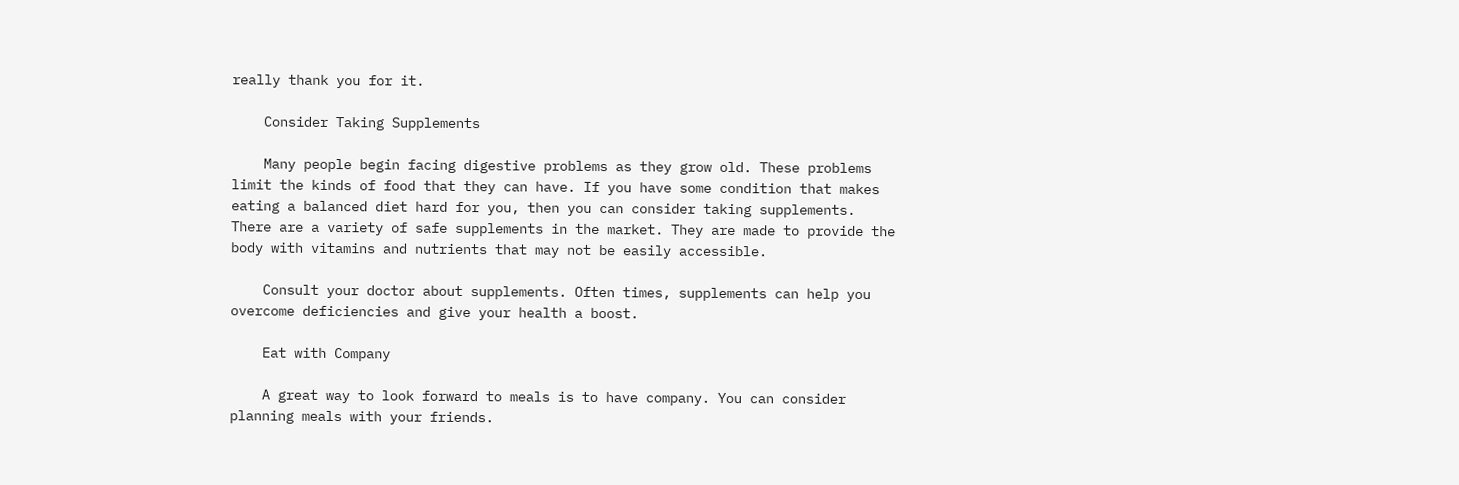really thank you for it.

    Consider Taking Supplements

    Many people begin facing digestive problems as they grow old. These problems limit the kinds of food that they can have. If you have some condition that makes eating a balanced diet hard for you, then you can consider taking supplements. There are a variety of safe supplements in the market. They are made to provide the body with vitamins and nutrients that may not be easily accessible.

    Consult your doctor about supplements. Often times, supplements can help you overcome deficiencies and give your health a boost.

    Eat with Company

    A great way to look forward to meals is to have company. You can consider planning meals with your friends.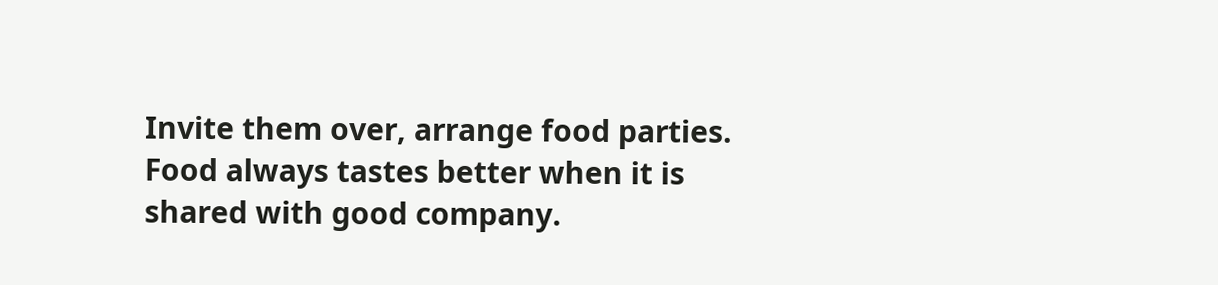Invite them over, arrange food parties. Food always tastes better when it is shared with good company.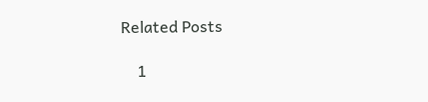Related Posts

    1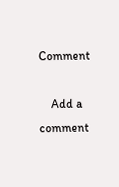Comment

    Add a comment